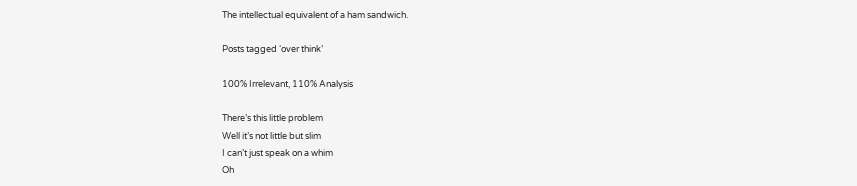The intellectual equivalent of a ham sandwich.

Posts tagged ‘over think’

100% Irrelevant, 110% Analysis

There’s this little problem
Well it’s not little but slim
I can’t just speak on a whim
Oh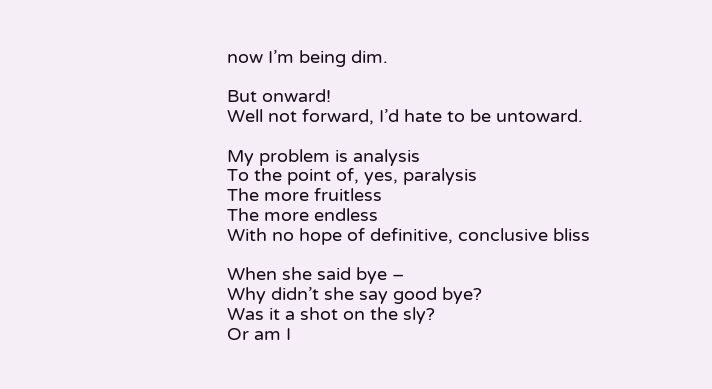now I’m being dim.

But onward!
Well not forward, I’d hate to be untoward.

My problem is analysis
To the point of, yes, paralysis
The more fruitless
The more endless
With no hope of definitive, conclusive bliss

When she said bye –
Why didn’t she say good bye?
Was it a shot on the sly?
Or am I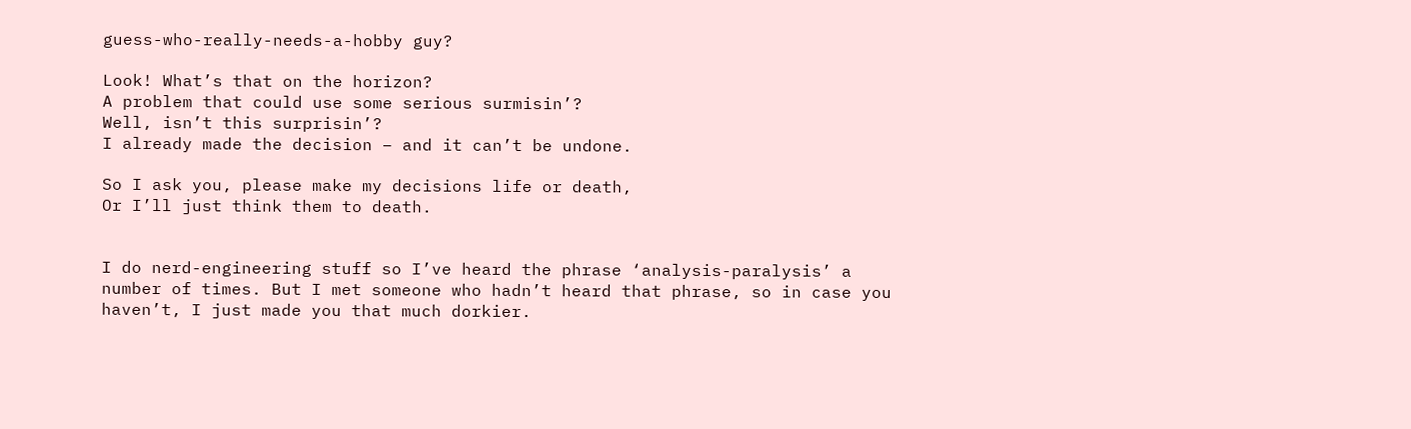guess-who-really-needs-a-hobby guy?

Look! What’s that on the horizon?
A problem that could use some serious surmisin’?
Well, isn’t this surprisin’?
I already made the decision – and it can’t be undone.

So I ask you, please make my decisions life or death,
Or I’ll just think them to death.


I do nerd-engineering stuff so I’ve heard the phrase ‘analysis-paralysis’ a number of times. But I met someone who hadn’t heard that phrase, so in case you haven’t, I just made you that much dorkier.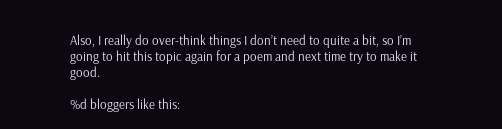Also, I really do over-think things I don’t need to quite a bit, so I’m going to hit this topic again for a poem and next time try to make it good.

%d bloggers like this: